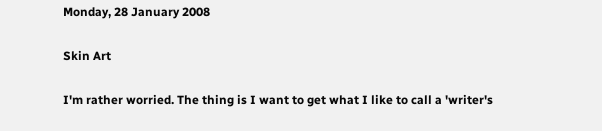Monday, 28 January 2008

Skin Art

I'm rather worried. The thing is I want to get what I like to call a 'writer's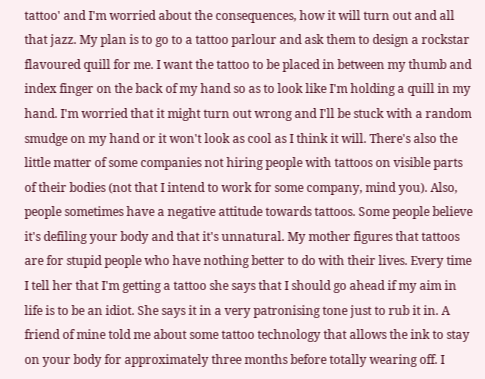tattoo' and I'm worried about the consequences, how it will turn out and all that jazz. My plan is to go to a tattoo parlour and ask them to design a rockstar flavoured quill for me. I want the tattoo to be placed in between my thumb and index finger on the back of my hand so as to look like I'm holding a quill in my hand. I'm worried that it might turn out wrong and I'll be stuck with a random smudge on my hand or it won't look as cool as I think it will. There's also the little matter of some companies not hiring people with tattoos on visible parts of their bodies (not that I intend to work for some company, mind you). Also, people sometimes have a negative attitude towards tattoos. Some people believe it's defiling your body and that it's unnatural. My mother figures that tattoos are for stupid people who have nothing better to do with their lives. Every time I tell her that I'm getting a tattoo she says that I should go ahead if my aim in life is to be an idiot. She says it in a very patronising tone just to rub it in. A friend of mine told me about some tattoo technology that allows the ink to stay on your body for approximately three months before totally wearing off. I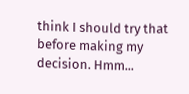think I should try that before making my decision. Hmm...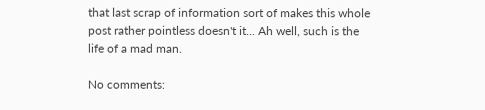that last scrap of information sort of makes this whole post rather pointless doesn't it... Ah well, such is the life of a mad man.

No comments: